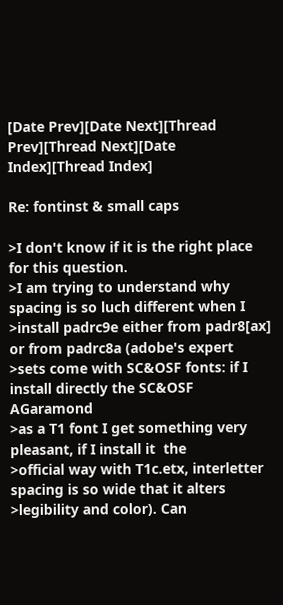[Date Prev][Date Next][Thread Prev][Thread Next][Date Index][Thread Index]

Re: fontinst & small caps

>I don't know if it is the right place for this question.
>I am trying to understand why spacing is so luch different when I
>install padrc9e either from padr8[ax] or from padrc8a (adobe's expert
>sets come with SC&OSF fonts: if I install directly the SC&OSF AGaramond
>as a T1 font I get something very pleasant, if I install it  the
>official way with T1c.etx, interletter spacing is so wide that it alters
>legibility and color). Can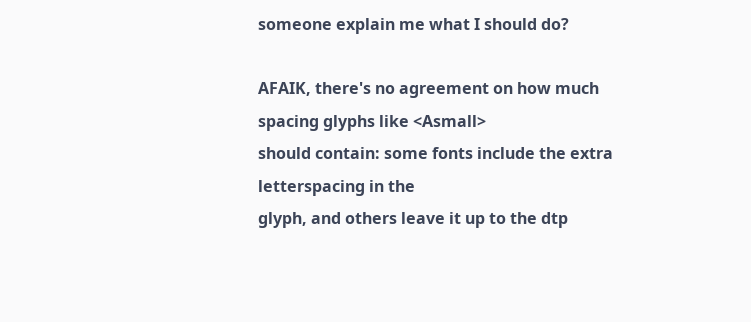someone explain me what I should do?

AFAIK, there's no agreement on how much spacing glyphs like <Asmall>
should contain: some fonts include the extra letterspacing in the
glyph, and others leave it up to the dtp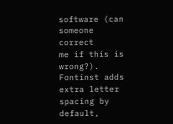software (can someone correct
me if this is wrong?).  Fontinst adds extra letter spacing by default,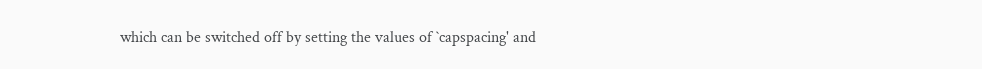which can be switched off by setting the values of `capspacing' and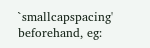`smallcapspacing' beforehand, eg: